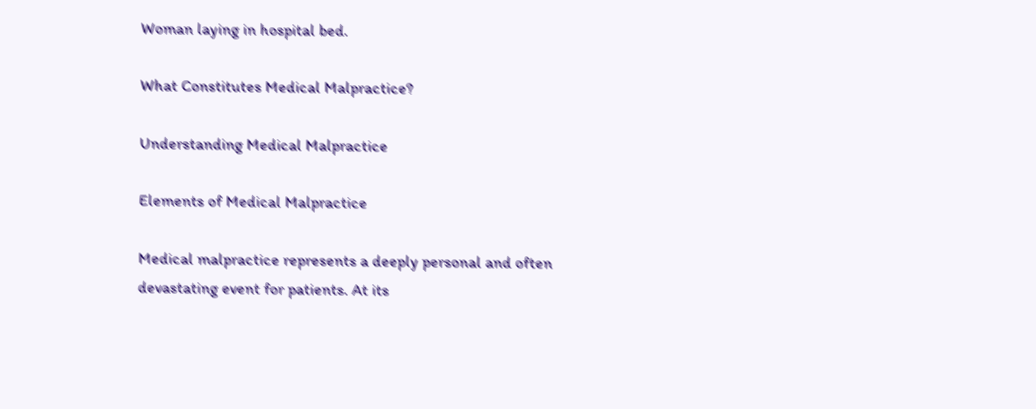Woman laying in hospital bed.

What Constitutes Medical Malpractice?

Understanding Medical Malpractice

Elements of Medical Malpractice

Medical malpractice represents a deeply personal and often devastating event for patients. At its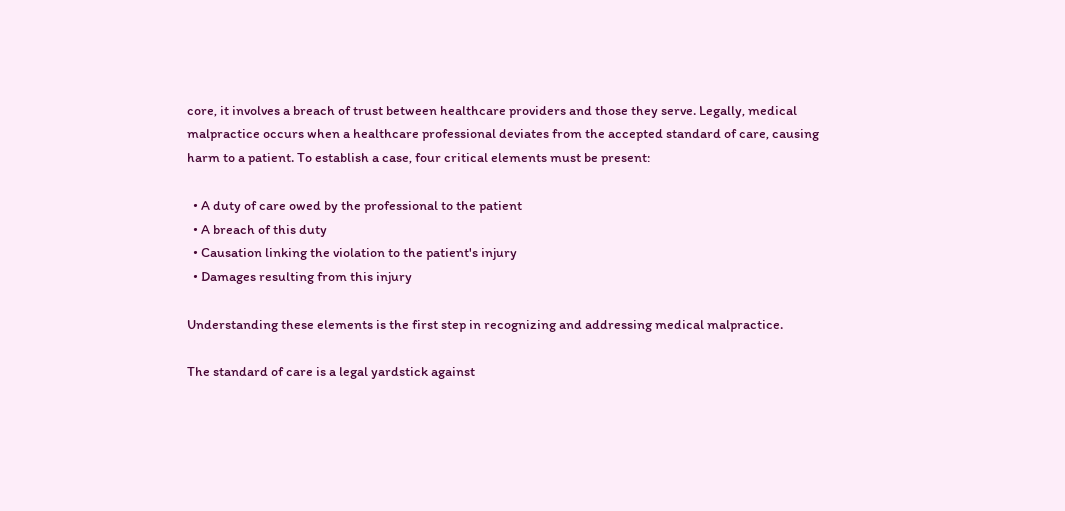core, it involves a breach of trust between healthcare providers and those they serve. Legally, medical malpractice occurs when a healthcare professional deviates from the accepted standard of care, causing harm to a patient. To establish a case, four critical elements must be present:

  • A duty of care owed by the professional to the patient
  • A breach of this duty
  • Causation linking the violation to the patient's injury
  • Damages resulting from this injury

Understanding these elements is the first step in recognizing and addressing medical malpractice.

The standard of care is a legal yardstick against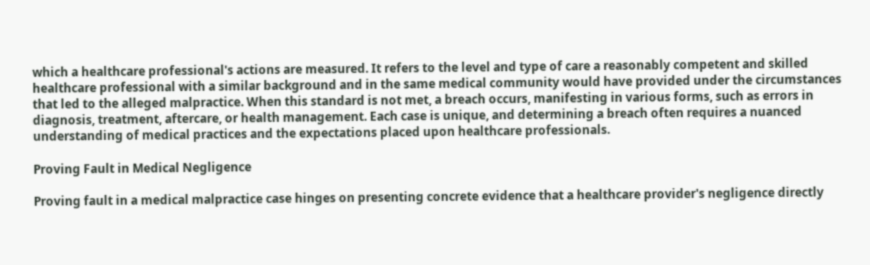which a healthcare professional's actions are measured. It refers to the level and type of care a reasonably competent and skilled healthcare professional with a similar background and in the same medical community would have provided under the circumstances that led to the alleged malpractice. When this standard is not met, a breach occurs, manifesting in various forms, such as errors in diagnosis, treatment, aftercare, or health management. Each case is unique, and determining a breach often requires a nuanced understanding of medical practices and the expectations placed upon healthcare professionals.

Proving Fault in Medical Negligence

Proving fault in a medical malpractice case hinges on presenting concrete evidence that a healthcare provider's negligence directly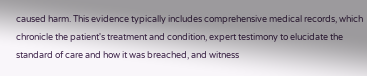caused harm. This evidence typically includes comprehensive medical records, which chronicle the patient's treatment and condition, expert testimony to elucidate the standard of care and how it was breached, and witness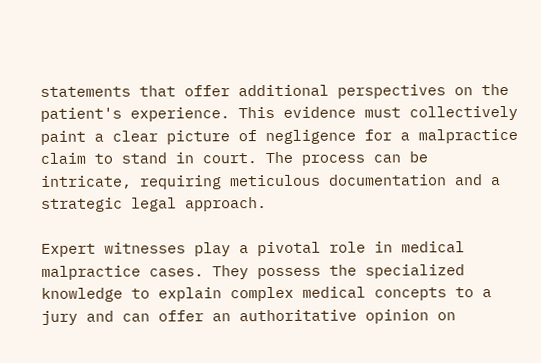statements that offer additional perspectives on the patient's experience. This evidence must collectively paint a clear picture of negligence for a malpractice claim to stand in court. The process can be intricate, requiring meticulous documentation and a strategic legal approach.

Expert witnesses play a pivotal role in medical malpractice cases. They possess the specialized knowledge to explain complex medical concepts to a jury and can offer an authoritative opinion on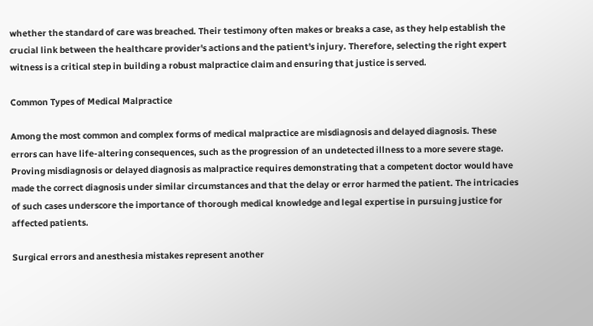whether the standard of care was breached. Their testimony often makes or breaks a case, as they help establish the crucial link between the healthcare provider's actions and the patient's injury. Therefore, selecting the right expert witness is a critical step in building a robust malpractice claim and ensuring that justice is served.

Common Types of Medical Malpractice

Among the most common and complex forms of medical malpractice are misdiagnosis and delayed diagnosis. These errors can have life-altering consequences, such as the progression of an undetected illness to a more severe stage. Proving misdiagnosis or delayed diagnosis as malpractice requires demonstrating that a competent doctor would have made the correct diagnosis under similar circumstances and that the delay or error harmed the patient. The intricacies of such cases underscore the importance of thorough medical knowledge and legal expertise in pursuing justice for affected patients.

Surgical errors and anesthesia mistakes represent another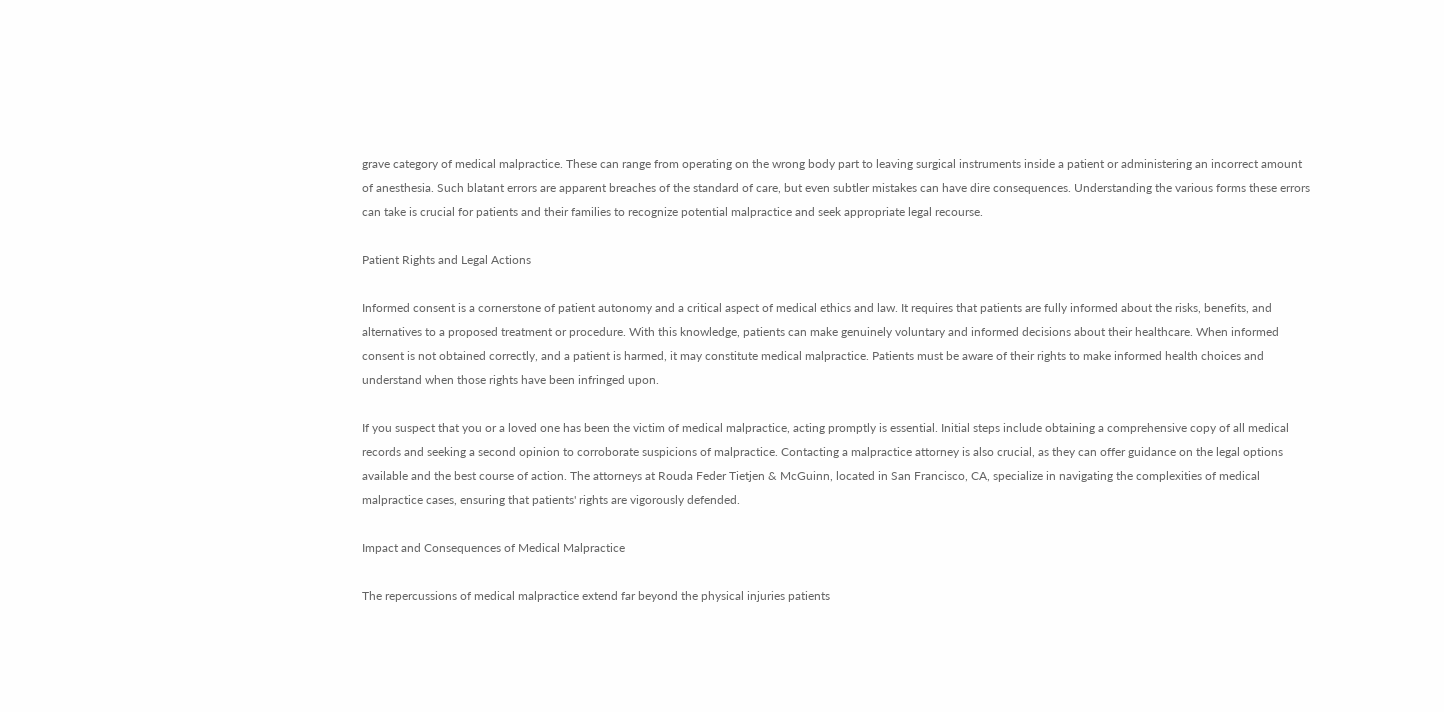grave category of medical malpractice. These can range from operating on the wrong body part to leaving surgical instruments inside a patient or administering an incorrect amount of anesthesia. Such blatant errors are apparent breaches of the standard of care, but even subtler mistakes can have dire consequences. Understanding the various forms these errors can take is crucial for patients and their families to recognize potential malpractice and seek appropriate legal recourse.

Patient Rights and Legal Actions

Informed consent is a cornerstone of patient autonomy and a critical aspect of medical ethics and law. It requires that patients are fully informed about the risks, benefits, and alternatives to a proposed treatment or procedure. With this knowledge, patients can make genuinely voluntary and informed decisions about their healthcare. When informed consent is not obtained correctly, and a patient is harmed, it may constitute medical malpractice. Patients must be aware of their rights to make informed health choices and understand when those rights have been infringed upon.

If you suspect that you or a loved one has been the victim of medical malpractice, acting promptly is essential. Initial steps include obtaining a comprehensive copy of all medical records and seeking a second opinion to corroborate suspicions of malpractice. Contacting a malpractice attorney is also crucial, as they can offer guidance on the legal options available and the best course of action. The attorneys at Rouda Feder Tietjen & McGuinn, located in San Francisco, CA, specialize in navigating the complexities of medical malpractice cases, ensuring that patients' rights are vigorously defended.

Impact and Consequences of Medical Malpractice

The repercussions of medical malpractice extend far beyond the physical injuries patients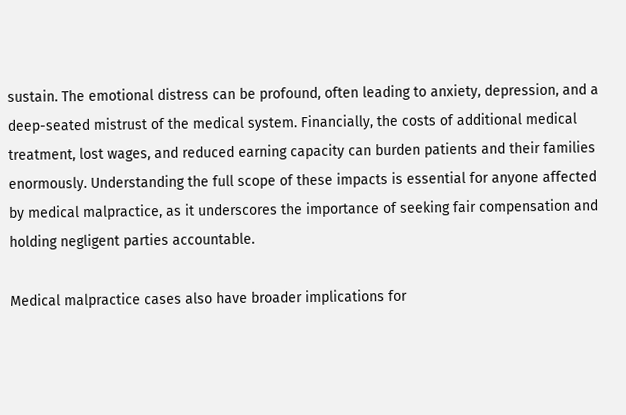sustain. The emotional distress can be profound, often leading to anxiety, depression, and a deep-seated mistrust of the medical system. Financially, the costs of additional medical treatment, lost wages, and reduced earning capacity can burden patients and their families enormously. Understanding the full scope of these impacts is essential for anyone affected by medical malpractice, as it underscores the importance of seeking fair compensation and holding negligent parties accountable.

Medical malpractice cases also have broader implications for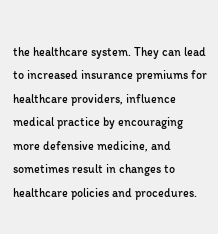the healthcare system. They can lead to increased insurance premiums for healthcare providers, influence medical practice by encouraging more defensive medicine, and sometimes result in changes to healthcare policies and procedures.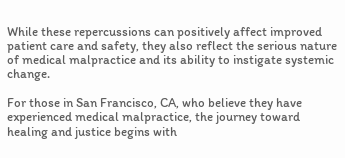While these repercussions can positively affect improved patient care and safety, they also reflect the serious nature of medical malpractice and its ability to instigate systemic change.

For those in San Francisco, CA, who believe they have experienced medical malpractice, the journey toward healing and justice begins with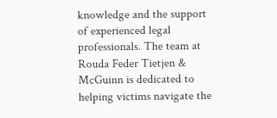knowledge and the support of experienced legal professionals. The team at Rouda Feder Tietjen & McGuinn is dedicated to helping victims navigate the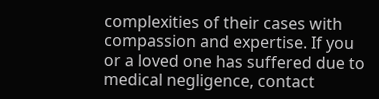complexities of their cases with compassion and expertise. If you or a loved one has suffered due to medical negligence, contact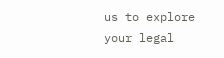us to explore your legal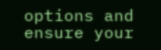options and ensure your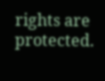rights are protected.